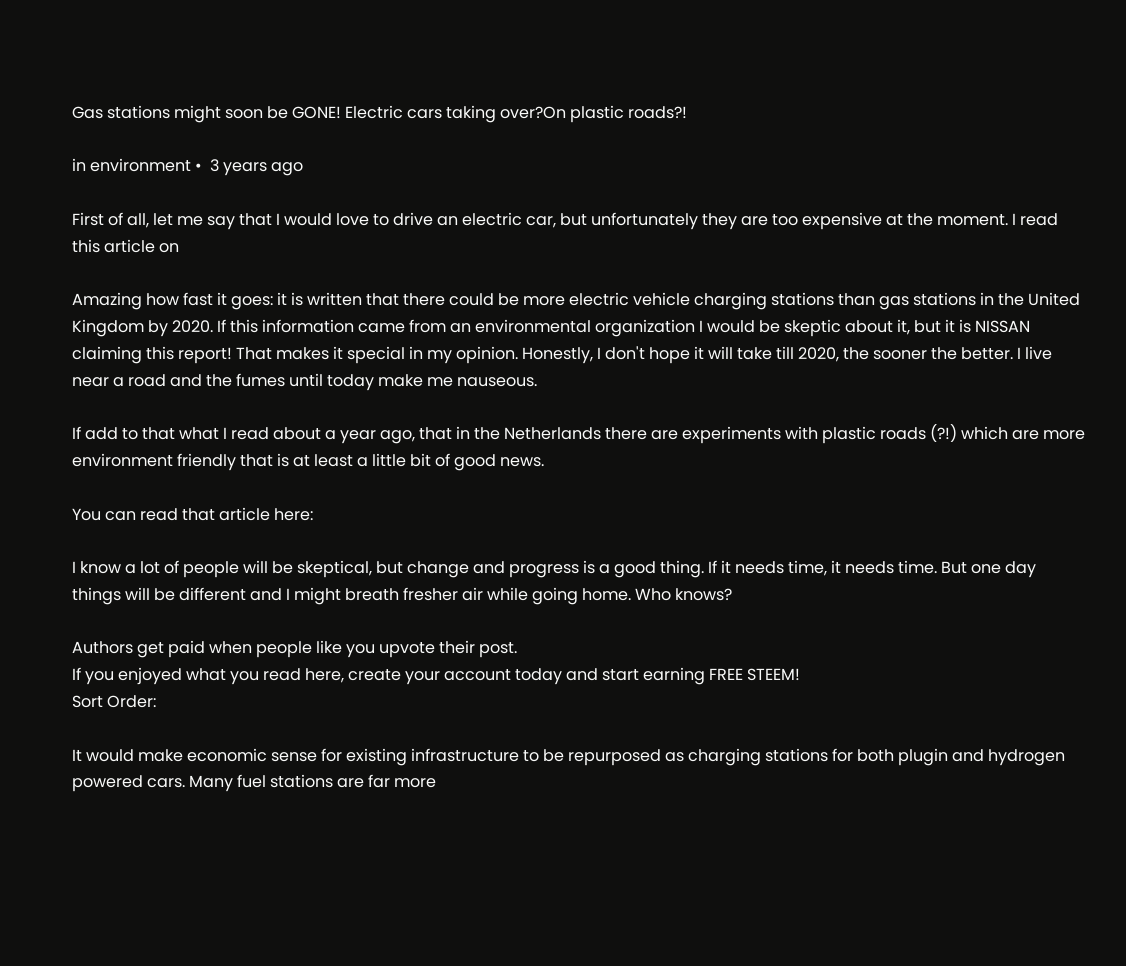Gas stations might soon be GONE! Electric cars taking over?On plastic roads?!

in environment •  3 years ago

First of all, let me say that I would love to drive an electric car, but unfortunately they are too expensive at the moment. I read this article on

Amazing how fast it goes: it is written that there could be more electric vehicle charging stations than gas stations in the United Kingdom by 2020. If this information came from an environmental organization I would be skeptic about it, but it is NISSAN claiming this report! That makes it special in my opinion. Honestly, I don't hope it will take till 2020, the sooner the better. I live near a road and the fumes until today make me nauseous.

If add to that what I read about a year ago, that in the Netherlands there are experiments with plastic roads (?!) which are more environment friendly that is at least a little bit of good news.

You can read that article here:

I know a lot of people will be skeptical, but change and progress is a good thing. If it needs time, it needs time. But one day things will be different and I might breath fresher air while going home. Who knows?

Authors get paid when people like you upvote their post.
If you enjoyed what you read here, create your account today and start earning FREE STEEM!
Sort Order:

It would make economic sense for existing infrastructure to be repurposed as charging stations for both plugin and hydrogen powered cars. Many fuel stations are far more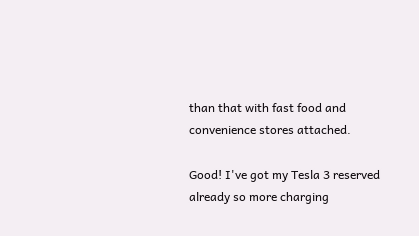than that with fast food and convenience stores attached.

Good! I've got my Tesla 3 reserved already so more charging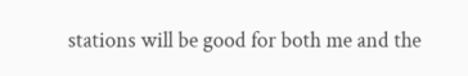stations will be good for both me and the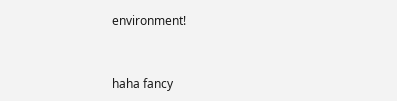environment!


haha fancy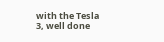with the Tesla 3, well done